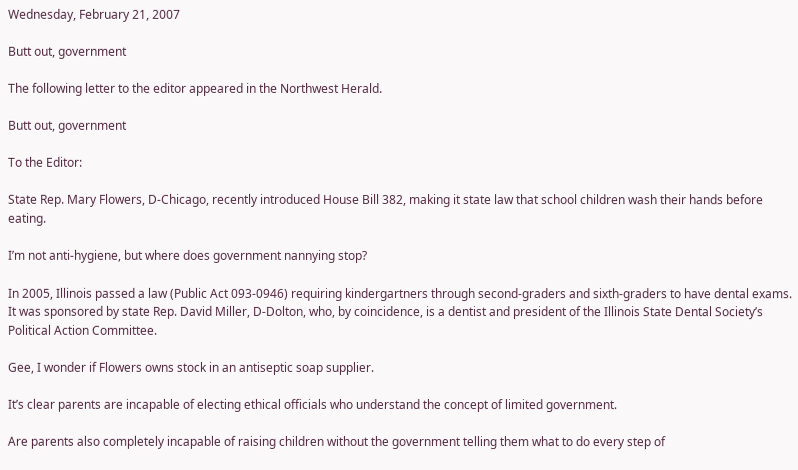Wednesday, February 21, 2007

Butt out, government

The following letter to the editor appeared in the Northwest Herald.

Butt out, government

To the Editor:

State Rep. Mary Flowers, D-Chicago, recently introduced House Bill 382, making it state law that school children wash their hands before eating.

I’m not anti-hygiene, but where does government nannying stop?

In 2005, Illinois passed a law (Public Act 093-0946) requiring kindergartners through second-graders and sixth-graders to have dental exams. It was sponsored by state Rep. David Miller, D-Dolton, who, by coincidence, is a dentist and president of the Illinois State Dental Society’s Political Action Committee.

Gee, I wonder if Flowers owns stock in an antiseptic soap supplier.

It’s clear parents are incapable of electing ethical officials who understand the concept of limited government.

Are parents also completely incapable of raising children without the government telling them what to do every step of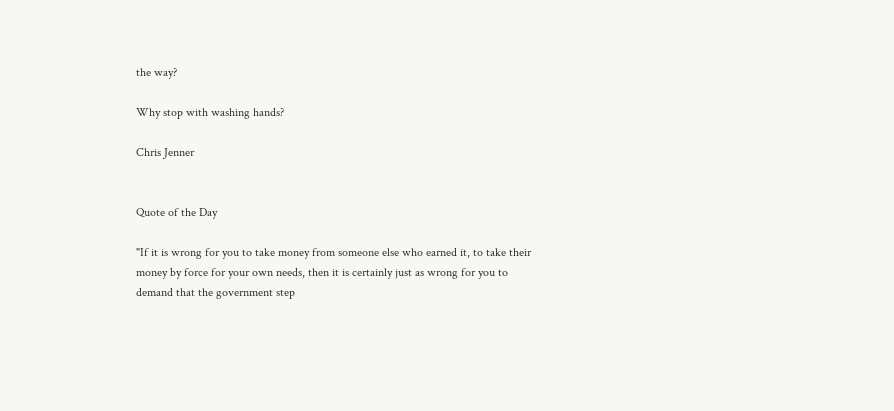the way?

Why stop with washing hands?

Chris Jenner


Quote of the Day

"If it is wrong for you to take money from someone else who earned it, to take their money by force for your own needs, then it is certainly just as wrong for you to demand that the government step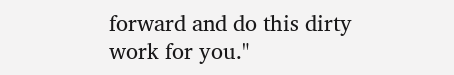forward and do this dirty work for you."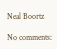Neal Boortz

No comments: